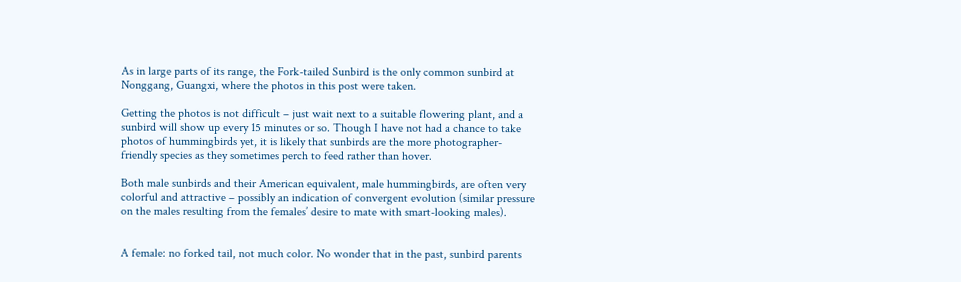As in large parts of its range, the Fork-tailed Sunbird is the only common sunbird at Nonggang, Guangxi, where the photos in this post were taken.

Getting the photos is not difficult – just wait next to a suitable flowering plant, and a sunbird will show up every 15 minutes or so. Though I have not had a chance to take photos of hummingbirds yet, it is likely that sunbirds are the more photographer-friendly species as they sometimes perch to feed rather than hover.

Both male sunbirds and their American equivalent, male hummingbirds, are often very colorful and attractive – possibly an indication of convergent evolution (similar pressure on the males resulting from the females’ desire to mate with smart-looking males).


A female: no forked tail, not much color. No wonder that in the past, sunbird parents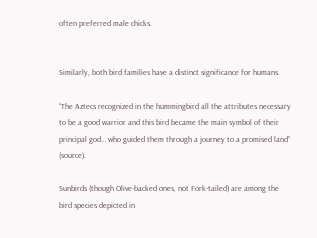often preferred male chicks.


Similarly, both bird families have a distinct significance for humans.

“The Aztecs recognized in the hummingbird all the attributes necessary to be a good warrior and this bird became the main symbol of their principal god… who guided them through a journey to a promised land” (source).

Sunbirds (though Olive-backed ones, not Fork-tailed) are among the bird species depicted in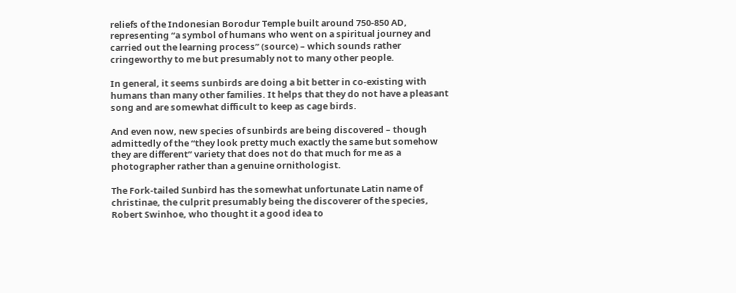reliefs of the Indonesian Borodur Temple built around 750-850 AD, representing “a symbol of humans who went on a spiritual journey and carried out the learning process” (source) – which sounds rather cringeworthy to me but presumably not to many other people.

In general, it seems sunbirds are doing a bit better in co-existing with humans than many other families. It helps that they do not have a pleasant song and are somewhat difficult to keep as cage birds.

And even now, new species of sunbirds are being discovered – though admittedly of the “they look pretty much exactly the same but somehow they are different” variety that does not do that much for me as a photographer rather than a genuine ornithologist.

The Fork-tailed Sunbird has the somewhat unfortunate Latin name of christinae, the culprit presumably being the discoverer of the species, Robert Swinhoe, who thought it a good idea to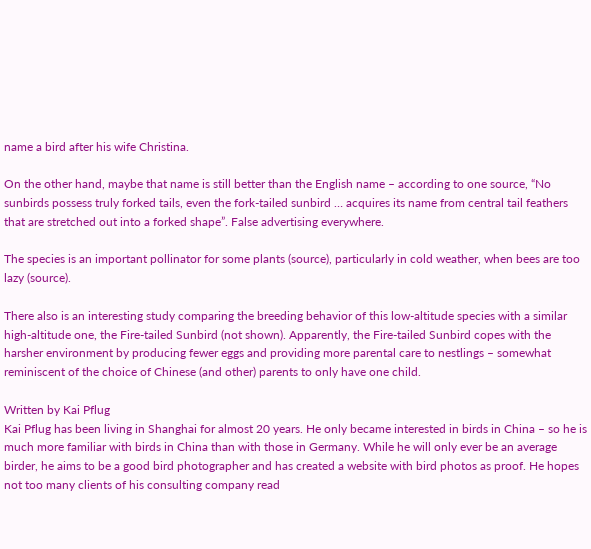name a bird after his wife Christina.

On the other hand, maybe that name is still better than the English name – according to one source, “No sunbirds possess truly forked tails, even the fork-tailed sunbird … acquires its name from central tail feathers that are stretched out into a forked shape”. False advertising everywhere.

The species is an important pollinator for some plants (source), particularly in cold weather, when bees are too lazy (source).

There also is an interesting study comparing the breeding behavior of this low-altitude species with a similar high-altitude one, the Fire-tailed Sunbird (not shown). Apparently, the Fire-tailed Sunbird copes with the harsher environment by producing fewer eggs and providing more parental care to nestlings – somewhat reminiscent of the choice of Chinese (and other) parents to only have one child.

Written by Kai Pflug
Kai Pflug has been living in Shanghai for almost 20 years. He only became interested in birds in China – so he is much more familiar with birds in China than with those in Germany. While he will only ever be an average birder, he aims to be a good bird photographer and has created a website with bird photos as proof. He hopes not too many clients of his consulting company read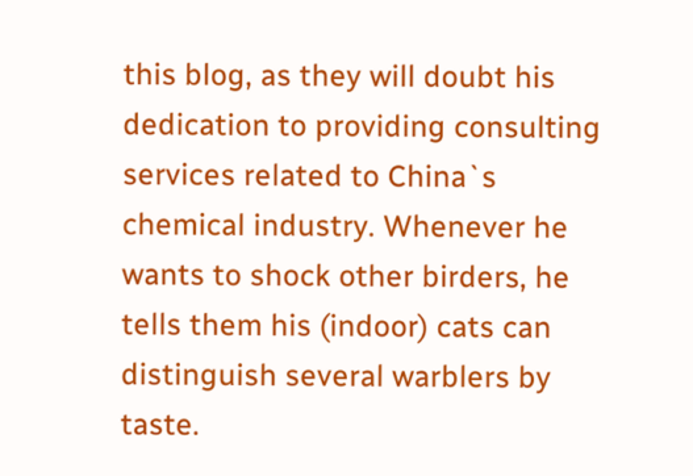this blog, as they will doubt his dedication to providing consulting services related to China`s chemical industry. Whenever he wants to shock other birders, he tells them his (indoor) cats can distinguish several warblers by taste.